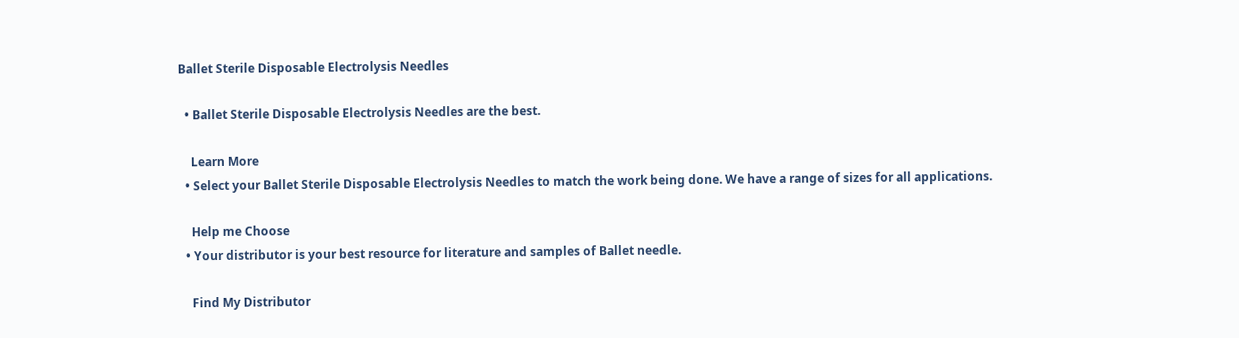Ballet Sterile Disposable Electrolysis Needles

  • Ballet Sterile Disposable Electrolysis Needles are the best.

    Learn More
  • Select your Ballet Sterile Disposable Electrolysis Needles to match the work being done. We have a range of sizes for all applications.

    Help me Choose
  • Your distributor is your best resource for literature and samples of Ballet needle.

    Find My Distributor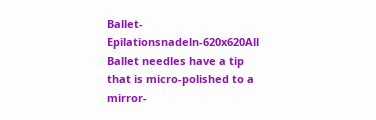Ballet-Epilationsnadeln-620x620All Ballet needles have a tip that is micro-polished to a mirror-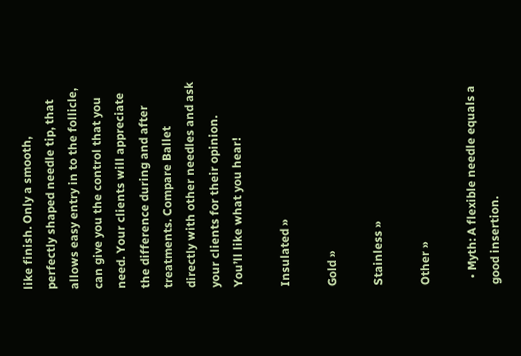like finish. Only a smooth, perfectly shaped needle tip, that allows easy entry in to the follicle, can give you the control that you need. Your clients will appreciate the difference during and after treatments. Compare Ballet directly with other needles and ask your clients for their opinion. You’ll like what you hear!

Insulated »

Gold »

Stainless »

Other »

  • Myth: A flexible needle equals a good insertion.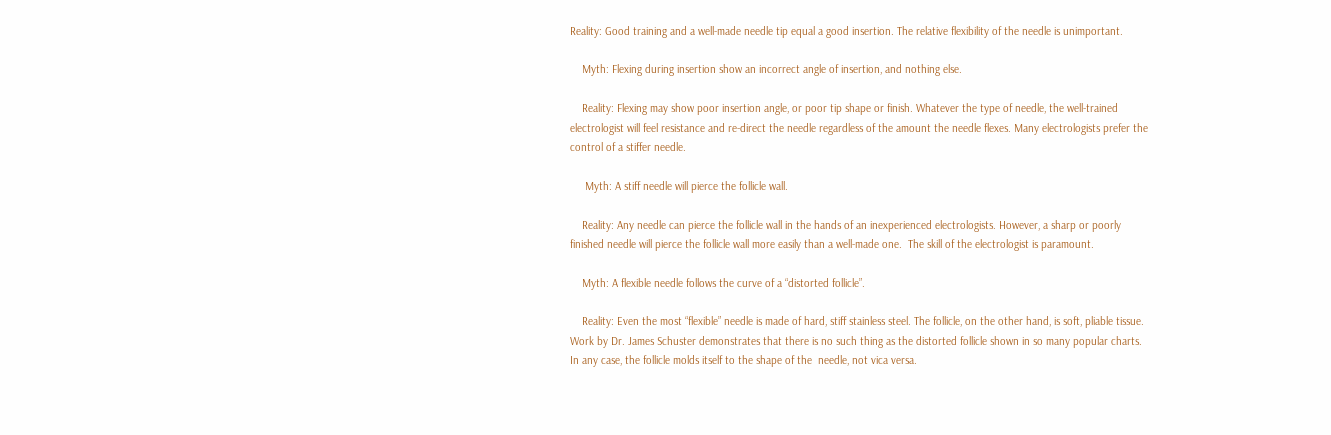Reality: Good training and a well-made needle tip equal a good insertion. The relative flexibility of the needle is unimportant.

    Myth: Flexing during insertion show an incorrect angle of insertion, and nothing else.

    Reality: Flexing may show poor insertion angle, or poor tip shape or finish. Whatever the type of needle, the well-trained electrologist will feel resistance and re-direct the needle regardless of the amount the needle flexes. Many electrologists prefer the control of a stiffer needle.

     Myth: A stiff needle will pierce the follicle wall.

    Reality: Any needle can pierce the follicle wall in the hands of an inexperienced electrologists. However, a sharp or poorly finished needle will pierce the follicle wall more easily than a well-made one.  The skill of the electrologist is paramount.

    Myth: A flexible needle follows the curve of a “distorted follicle”.

    Reality: Even the most “flexible” needle is made of hard, stiff stainless steel. The follicle, on the other hand, is soft, pliable tissue. Work by Dr. James Schuster demonstrates that there is no such thing as the distorted follicle shown in so many popular charts. In any case, the follicle molds itself to the shape of the  needle, not vica versa.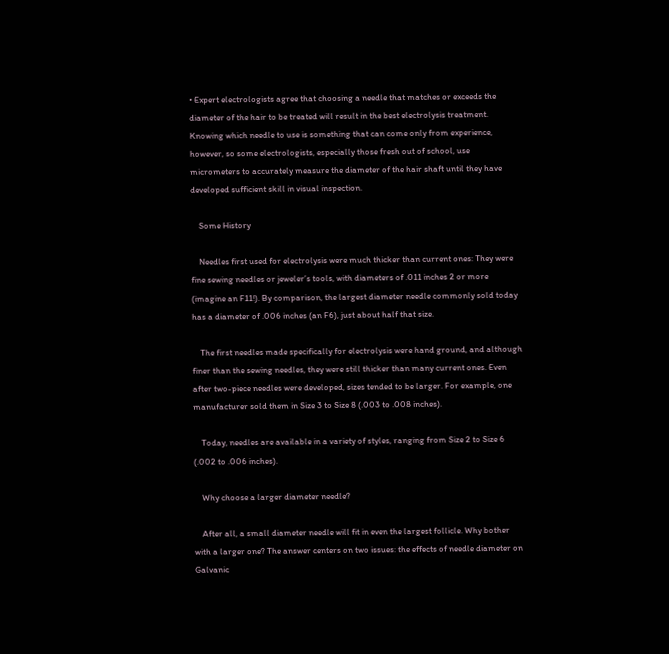• Expert electrologists agree that choosing a needle that matches or exceeds the diameter of the hair to be treated will result in the best electrolysis treatment. Knowing which needle to use is something that can come only from experience, however, so some electrologists, especially those fresh out of school, use micrometers to accurately measure the diameter of the hair shaft until they have developed sufficient skill in visual inspection.

    Some History

    Needles first used for electrolysis were much thicker than current ones: They were fine sewing needles or jeweler’s tools, with diameters of .011 inches 2 or more (imagine an F11!). By comparison, the largest diameter needle commonly sold today has a diameter of .006 inches (an F6), just about half that size.

    The first needles made specifically for electrolysis were hand ground, and although finer than the sewing needles, they were still thicker than many current ones. Even after two-piece needles were developed, sizes tended to be larger. For example, one manufacturer sold them in Size 3 to Size 8 (.003 to .008 inches).

    Today, needles are available in a variety of styles, ranging from Size 2 to Size 6 (.002 to .006 inches).

    Why choose a larger diameter needle?

    After all, a small diameter needle will fit in even the largest follicle. Why bother with a larger one? The answer centers on two issues: the effects of needle diameter on Galvanic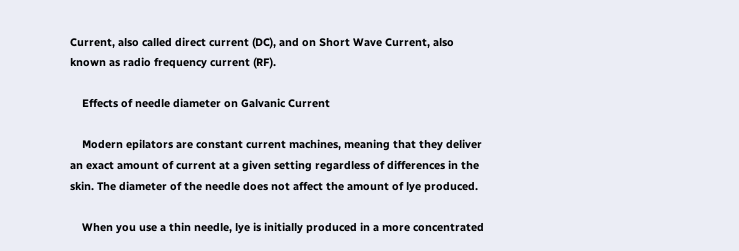Current, also called direct current (DC), and on Short Wave Current, also known as radio frequency current (RF).

    Effects of needle diameter on Galvanic Current

    Modern epilators are constant current machines, meaning that they deliver an exact amount of current at a given setting regardless of differences in the skin. The diameter of the needle does not affect the amount of lye produced.

    When you use a thin needle, lye is initially produced in a more concentrated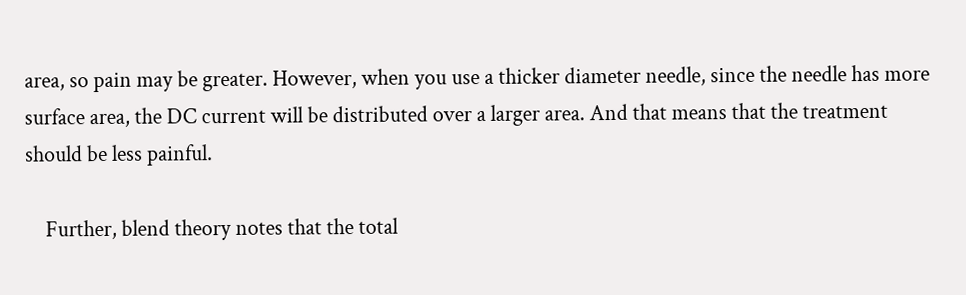area, so pain may be greater. However, when you use a thicker diameter needle, since the needle has more surface area, the DC current will be distributed over a larger area. And that means that the treatment should be less painful.

    Further, blend theory notes that the total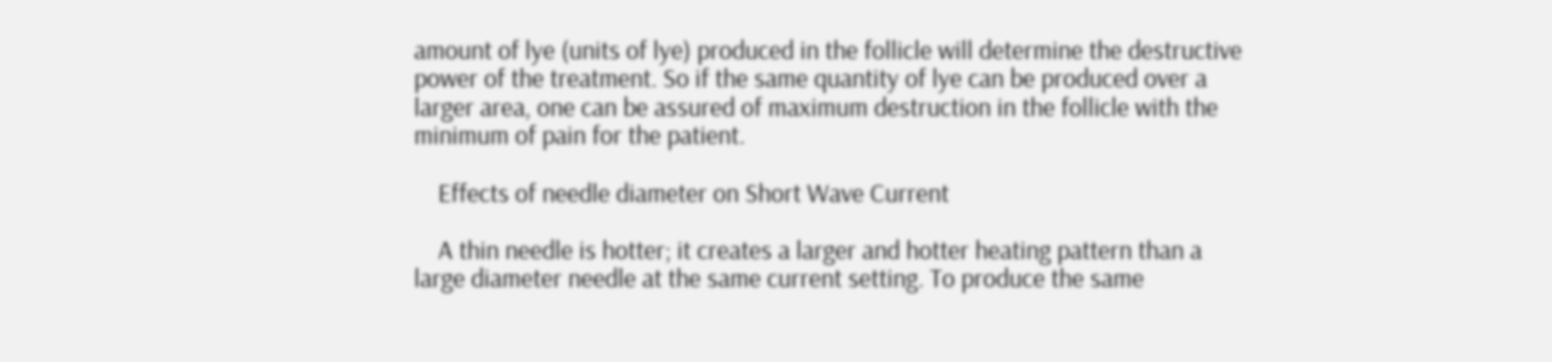amount of lye (units of lye) produced in the follicle will determine the destructive power of the treatment. So if the same quantity of lye can be produced over a larger area, one can be assured of maximum destruction in the follicle with the minimum of pain for the patient.

    Effects of needle diameter on Short Wave Current

    A thin needle is hotter; it creates a larger and hotter heating pattern than a large diameter needle at the same current setting. To produce the same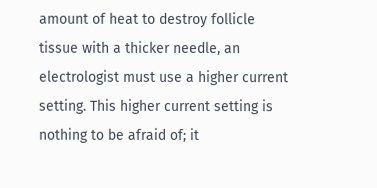amount of heat to destroy follicle tissue with a thicker needle, an electrologist must use a higher current setting. This higher current setting is nothing to be afraid of; it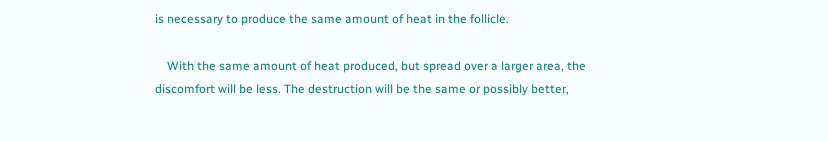is necessary to produce the same amount of heat in the follicle.

    With the same amount of heat produced, but spread over a larger area, the discomfort will be less. The destruction will be the same or possibly better,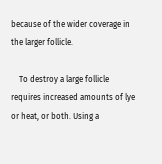because of the wider coverage in the larger follicle.

    To destroy a large follicle requires increased amounts of lye or heat, or both. Using a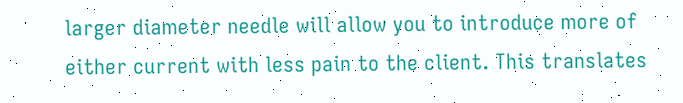larger diameter needle will allow you to introduce more of either current with less pain to the client. This translates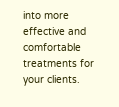into more effective and comfortable treatments for your clients.